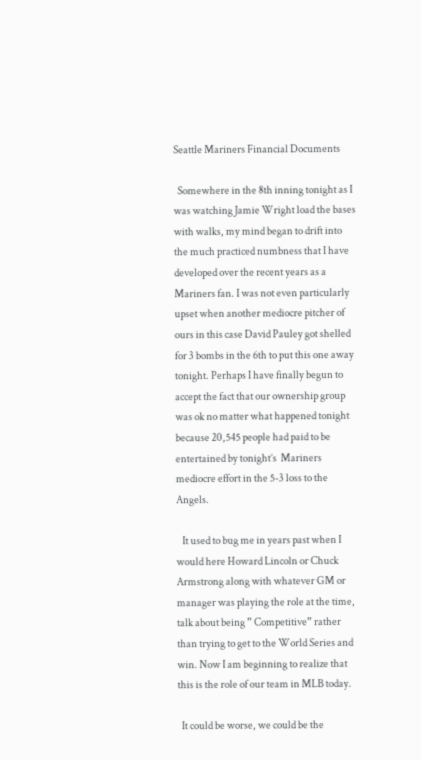Seattle Mariners Financial Documents

  Somewhere in the 8th inning tonight as I was watching Jamie Wright load the bases with walks, my mind began to drift into the much practiced numbness that I have developed over the recent years as a Mariners fan. I was not even particularly upset when another mediocre pitcher of ours in this case David Pauley got shelled for 3 bombs in the 6th to put this one away tonight. Perhaps I have finally begun to accept the fact that our ownership group was ok no matter what happened tonight because 20,545 people had paid to be entertained by tonight’s  Mariners mediocre effort in the 5-3 loss to the Angels.

   It used to bug me in years past when I would here Howard Lincoln or Chuck Armstrong along with whatever GM or manager was playing the role at the time, talk about being ” Competitive” rather than trying to get to the World Series and win. Now I am beginning to realize that this is the role of our team in MLB today.

  It could be worse, we could be the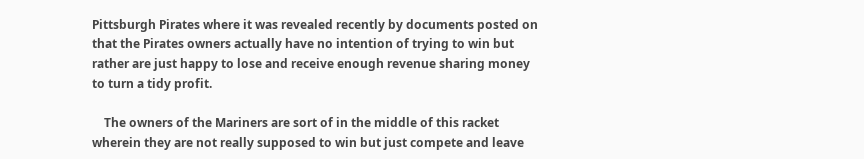Pittsburgh Pirates where it was revealed recently by documents posted on that the Pirates owners actually have no intention of trying to win but rather are just happy to lose and receive enough revenue sharing money to turn a tidy profit.

    The owners of the Mariners are sort of in the middle of this racket wherein they are not really supposed to win but just compete and leave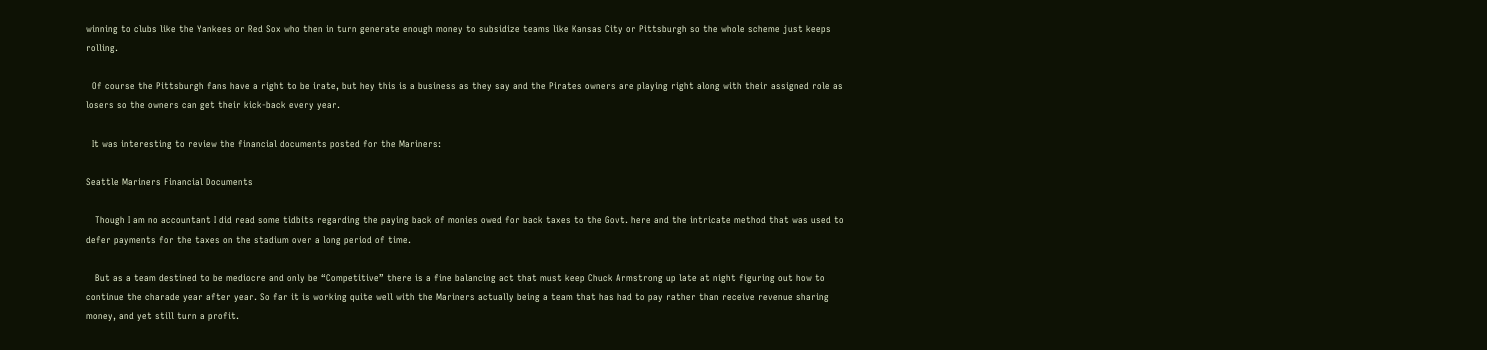winning to clubs like the Yankees or Red Sox who then in turn generate enough money to subsidize teams like Kansas City or Pittsburgh so the whole scheme just keeps rolling.

  Of course the Pittsburgh fans have a right to be irate, but hey this is a business as they say and the Pirates owners are playing right along with their assigned role as losers so the owners can get their kick-back every year.

  It was interesting to review the financial documents posted for the Mariners:

Seattle Mariners Financial Documents

   Though I am no accountant I did read some tidbits regarding the paying back of monies owed for back taxes to the Govt. here and the intricate method that was used to defer payments for the taxes on the stadium over a long period of time.

   But as a team destined to be mediocre and only be “Competitive” there is a fine balancing act that must keep Chuck Armstrong up late at night figuring out how to continue the charade year after year. So far it is working quite well with the Mariners actually being a team that has had to pay rather than receive revenue sharing money, and yet still turn a profit.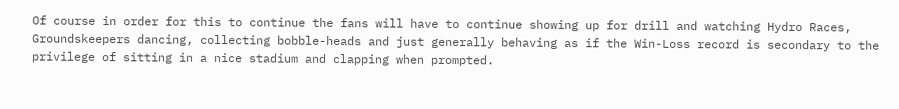Of course in order for this to continue the fans will have to continue showing up for drill and watching Hydro Races, Groundskeepers dancing, collecting bobble-heads and just generally behaving as if the Win-Loss record is secondary to the privilege of sitting in a nice stadium and clapping when prompted.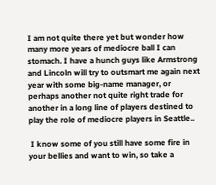I am not quite there yet but wonder how many more years of mediocre ball I can stomach. I have a hunch guys like Armstrong and Lincoln will try to outsmart me again next year with some big-name manager, or perhaps another not quite right trade for another in a long line of players destined to play the role of mediocre players in Seattle..

 I know some of you still have some fire in your bellies and want to win, so take a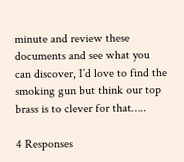minute and review these documents and see what you can discover, I’d love to find the smoking gun but think our top brass is to clever for that…..

4 Responses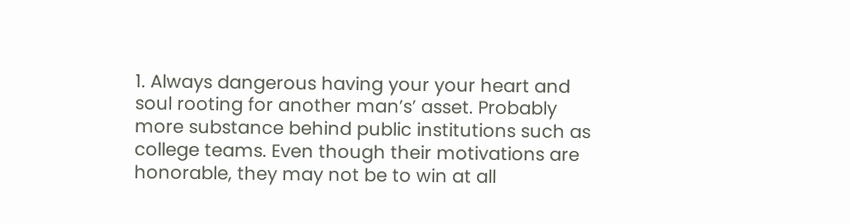1. Always dangerous having your your heart and soul rooting for another man’s’ asset. Probably more substance behind public institutions such as college teams. Even though their motivations are honorable, they may not be to win at all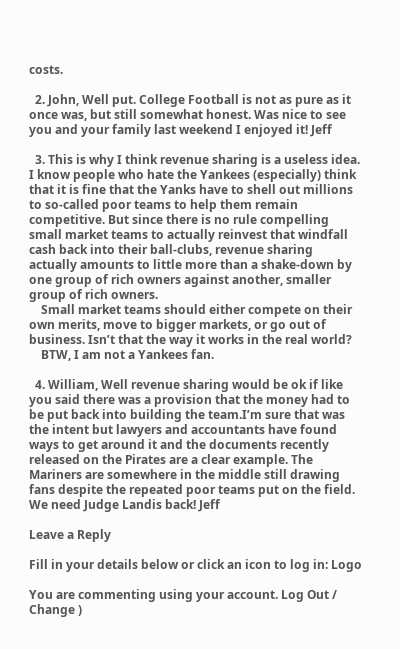costs.

  2. John, Well put. College Football is not as pure as it once was, but still somewhat honest. Was nice to see you and your family last weekend I enjoyed it! Jeff

  3. This is why I think revenue sharing is a useless idea. I know people who hate the Yankees (especially) think that it is fine that the Yanks have to shell out millions to so-called poor teams to help them remain competitive. But since there is no rule compelling small market teams to actually reinvest that windfall cash back into their ball-clubs, revenue sharing actually amounts to little more than a shake-down by one group of rich owners against another, smaller group of rich owners.
    Small market teams should either compete on their own merits, move to bigger markets, or go out of business. Isn’t that the way it works in the real world?
    BTW, I am not a Yankees fan.

  4. William, Well revenue sharing would be ok if like you said there was a provision that the money had to be put back into building the team.I’m sure that was the intent but lawyers and accountants have found ways to get around it and the documents recently released on the Pirates are a clear example. The Mariners are somewhere in the middle still drawing fans despite the repeated poor teams put on the field. We need Judge Landis back! Jeff

Leave a Reply

Fill in your details below or click an icon to log in: Logo

You are commenting using your account. Log Out /  Change )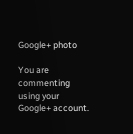Google+ photo

You are commenting using your Google+ account.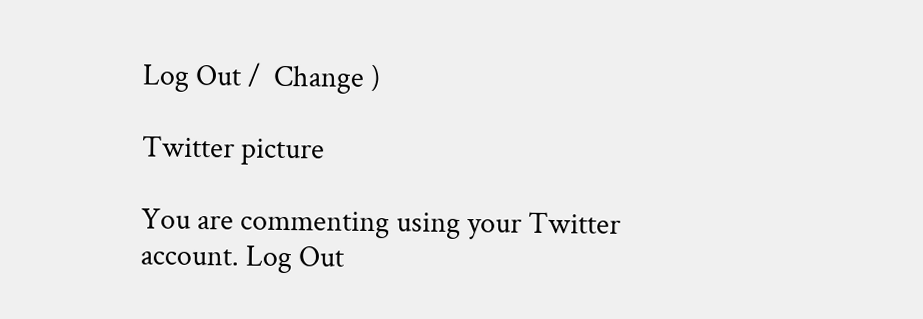Log Out /  Change )

Twitter picture

You are commenting using your Twitter account. Log Out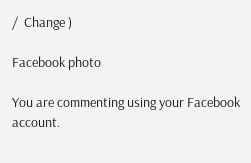/  Change )

Facebook photo

You are commenting using your Facebook account.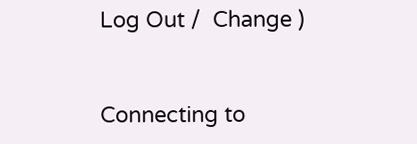Log Out /  Change )


Connecting to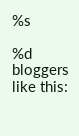%s

%d bloggers like this: